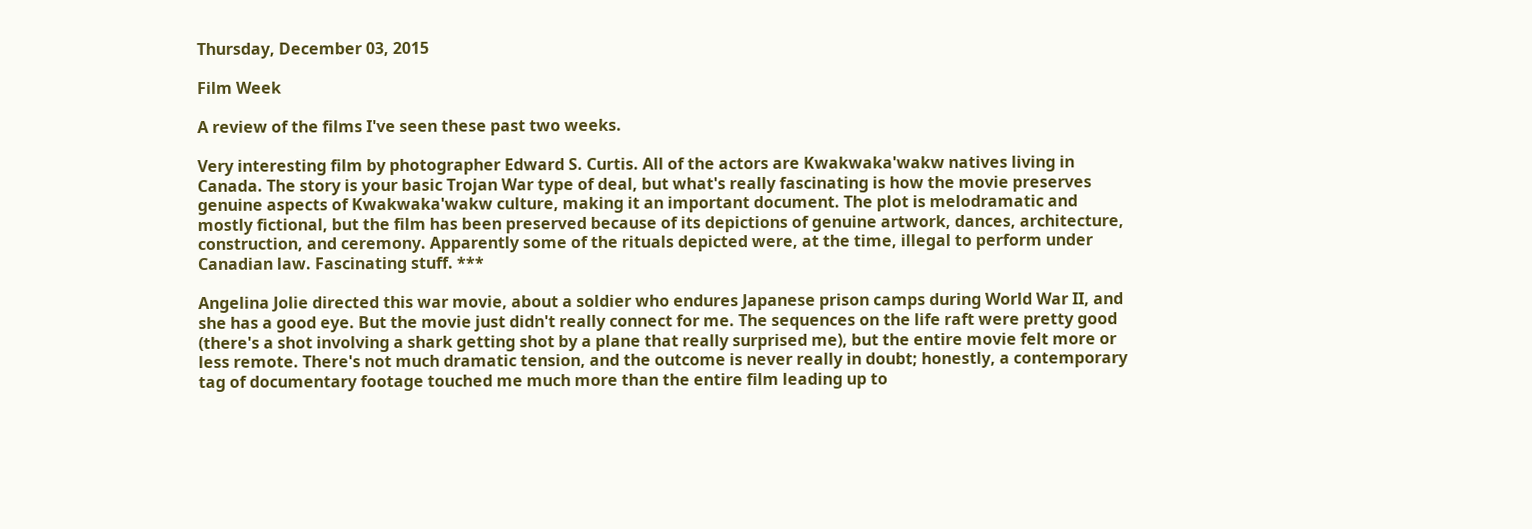Thursday, December 03, 2015

Film Week

A review of the films I've seen these past two weeks.

Very interesting film by photographer Edward S. Curtis. All of the actors are Kwakwaka'wakw natives living in Canada. The story is your basic Trojan War type of deal, but what's really fascinating is how the movie preserves genuine aspects of Kwakwaka'wakw culture, making it an important document. The plot is melodramatic and mostly fictional, but the film has been preserved because of its depictions of genuine artwork, dances, architecture, construction, and ceremony. Apparently some of the rituals depicted were, at the time, illegal to perform under Canadian law. Fascinating stuff. ***

Angelina Jolie directed this war movie, about a soldier who endures Japanese prison camps during World War II, and she has a good eye. But the movie just didn't really connect for me. The sequences on the life raft were pretty good (there's a shot involving a shark getting shot by a plane that really surprised me), but the entire movie felt more or less remote. There's not much dramatic tension, and the outcome is never really in doubt; honestly, a contemporary tag of documentary footage touched me much more than the entire film leading up to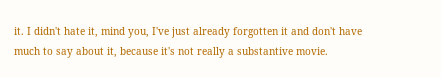it. I didn't hate it, mind you, I've just already forgotten it and don't have much to say about it, because it's not really a substantive movie.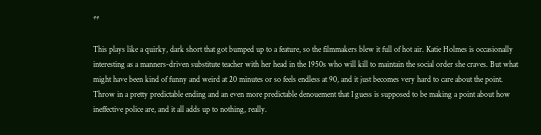**

This plays like a quirky, dark short that got bumped up to a feature, so the filmmakers blew it full of hot air. Katie Holmes is occasionally interesting as a manners-driven substitute teacher with her head in the 1950s who will kill to maintain the social order she craves. But what might have been kind of funny and weird at 20 minutes or so feels endless at 90, and it just becomes very hard to care about the point. Throw in a pretty predictable ending and an even more predictable denouement that I guess is supposed to be making a point about how ineffective police are, and it all adds up to nothing, really.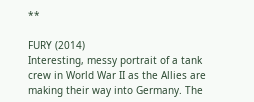**

FURY (2014)
Interesting, messy portrait of a tank crew in World War II as the Allies are making their way into Germany. The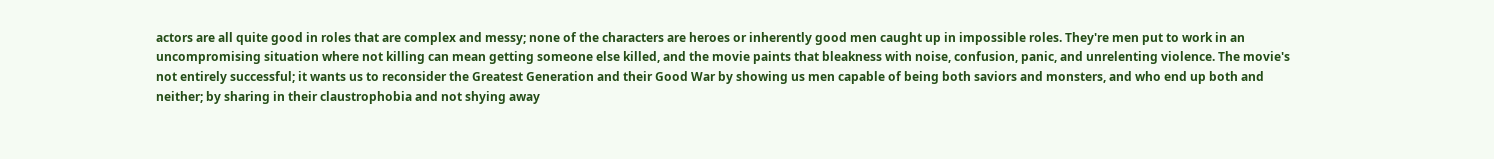actors are all quite good in roles that are complex and messy; none of the characters are heroes or inherently good men caught up in impossible roles. They're men put to work in an uncompromising situation where not killing can mean getting someone else killed, and the movie paints that bleakness with noise, confusion, panic, and unrelenting violence. The movie's not entirely successful; it wants us to reconsider the Greatest Generation and their Good War by showing us men capable of being both saviors and monsters, and who end up both and neither; by sharing in their claustrophobia and not shying away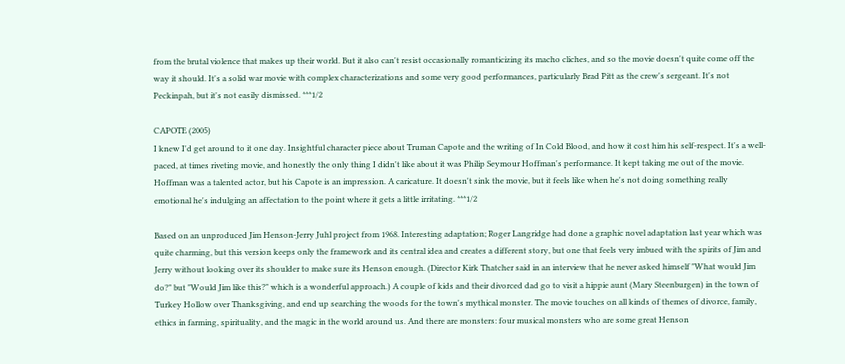from the brutal violence that makes up their world. But it also can't resist occasionally romanticizing its macho cliches, and so the movie doesn't quite come off the way it should. It's a solid war movie with complex characterizations and some very good performances, particularly Brad Pitt as the crew's sergeant. It's not Peckinpah, but it's not easily dismissed. ***1/2

CAPOTE (2005)
I knew I'd get around to it one day. Insightful character piece about Truman Capote and the writing of In Cold Blood, and how it cost him his self-respect. It's a well-paced, at times riveting movie, and honestly the only thing I didn't like about it was Philip Seymour Hoffman's performance. It kept taking me out of the movie. Hoffman was a talented actor, but his Capote is an impression. A caricature. It doesn't sink the movie, but it feels like when he's not doing something really emotional he's indulging an affectation to the point where it gets a little irritating. ***1/2

Based on an unproduced Jim Henson-Jerry Juhl project from 1968. Interesting adaptation; Roger Langridge had done a graphic novel adaptation last year which was quite charming, but this version keeps only the framework and its central idea and creates a different story, but one that feels very imbued with the spirits of Jim and Jerry without looking over its shoulder to make sure its Henson enough. (Director Kirk Thatcher said in an interview that he never asked himself "What would Jim do?" but "Would Jim like this?" which is a wonderful approach.) A couple of kids and their divorced dad go to visit a hippie aunt (Mary Steenburgen) in the town of Turkey Hollow over Thanksgiving, and end up searching the woods for the town's mythical monster. The movie touches on all kinds of themes of divorce, family, ethics in farming, spirituality, and the magic in the world around us. And there are monsters: four musical monsters who are some great Henson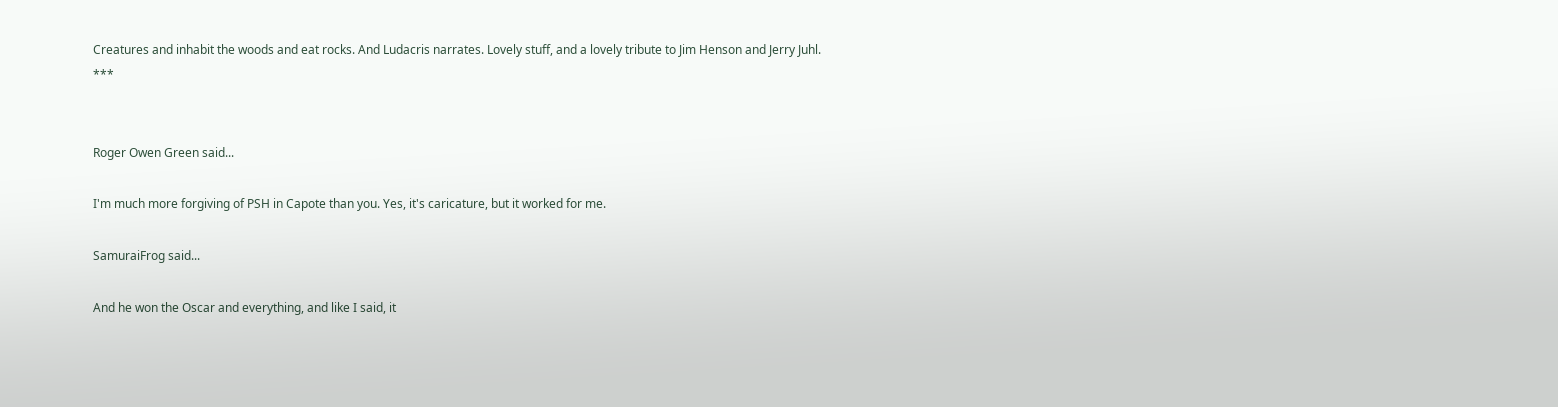Creatures and inhabit the woods and eat rocks. And Ludacris narrates. Lovely stuff, and a lovely tribute to Jim Henson and Jerry Juhl. ***


Roger Owen Green said...

I'm much more forgiving of PSH in Capote than you. Yes, it's caricature, but it worked for me.

SamuraiFrog said...

And he won the Oscar and everything, and like I said, it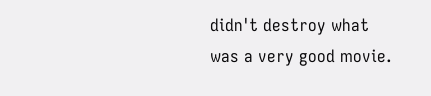didn't destroy what was a very good movie.